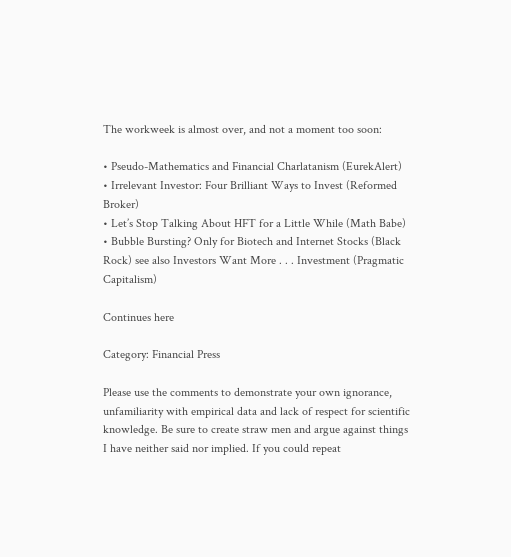The workweek is almost over, and not a moment too soon:

• Pseudo-Mathematics and Financial Charlatanism (EurekAlert)
• Irrelevant Investor: Four Brilliant Ways to Invest (Reformed Broker)
• Let’s Stop Talking About HFT for a Little While (Math Babe)
• Bubble Bursting? Only for Biotech and Internet Stocks (Black Rock) see also Investors Want More . . . Investment (Pragmatic Capitalism)

Continues here

Category: Financial Press

Please use the comments to demonstrate your own ignorance, unfamiliarity with empirical data and lack of respect for scientific knowledge. Be sure to create straw men and argue against things I have neither said nor implied. If you could repeat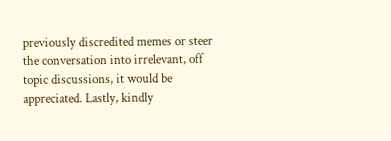previously discredited memes or steer the conversation into irrelevant, off topic discussions, it would be appreciated. Lastly, kindly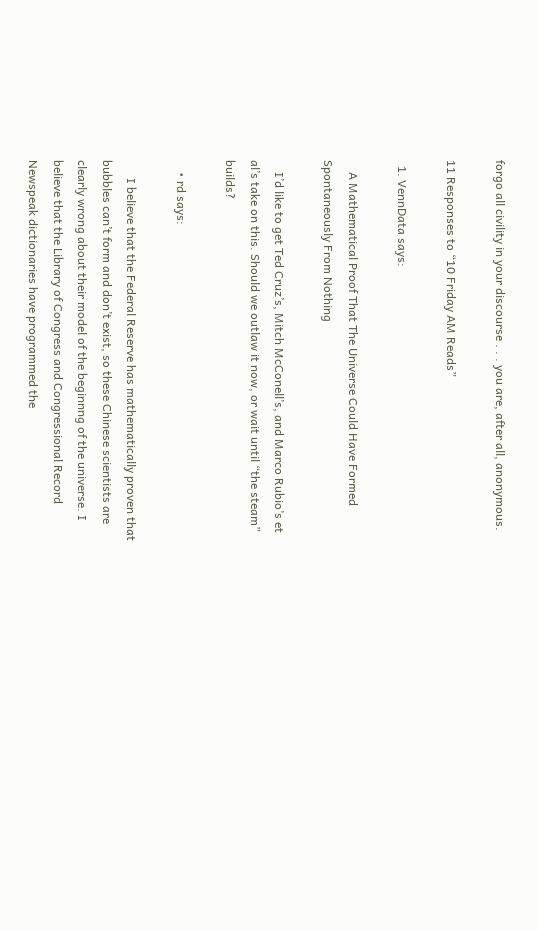forgo all civility in your discourse . . . you are, after all, anonymous.

11 Responses to “10 Friday AM Reads”

  1. VennData says:

    A Mathematical Proof That The Universe Could Have Formed Spontaneously From Nothing

    I’d like to get Ted Cruz’s, Mitch McConell’s, and Marco Rubio’s et al’s take on this. Should we outlaw it now, or wait until “the steam” builds?

    • rd says:

      I believe that the Federal Reserve has mathematically proven that bubbles can’t form and don’t exist, so these Chinese scientists are clearly wrong about their model of the beginnng of the universe. I believe that the Library of Congress and Congressional Record Newspeak dictionaries have programmed the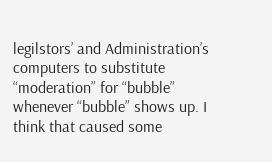legilstors’ and Administration’s computers to substitute “moderation” for “bubble” whenever “bubble” shows up. I think that caused some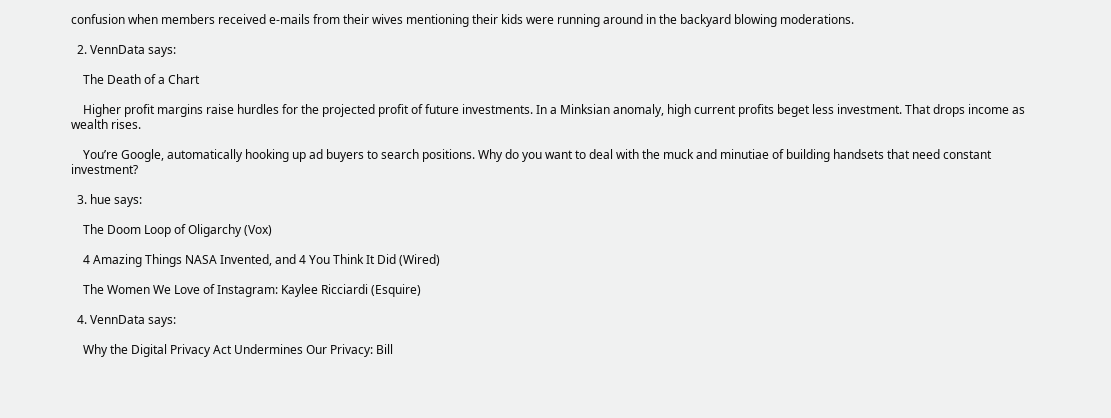confusion when members received e-mails from their wives mentioning their kids were running around in the backyard blowing moderations.

  2. VennData says:

    The Death of a Chart

    Higher profit margins raise hurdles for the projected profit of future investments. In a Minksian anomaly, high current profits beget less investment. That drops income as wealth rises.

    You’re Google, automatically hooking up ad buyers to search positions. Why do you want to deal with the muck and minutiae of building handsets that need constant investment?

  3. hue says:

    The Doom Loop of Oligarchy (Vox)

    4 Amazing Things NASA Invented, and 4 You Think It Did (Wired)

    The Women We Love of Instagram: Kaylee Ricciardi (Esquire)

  4. VennData says:

    Why the Digital Privacy Act Undermines Our Privacy: Bill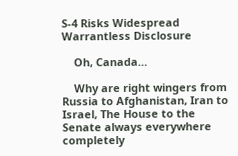S-4 Risks Widespread Warrantless Disclosure

    Oh, Canada…

    Why are right wingers from Russia to Afghanistan, Iran to Israel, The House to the Senate always everywhere completely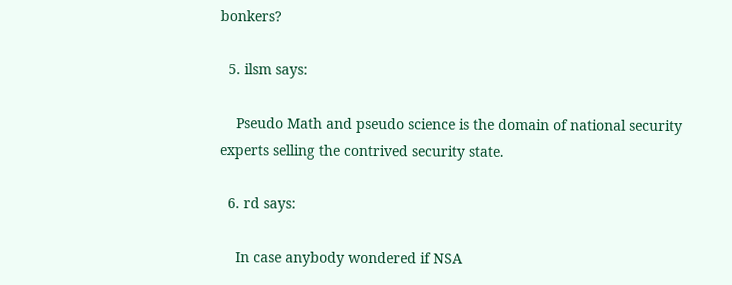bonkers?

  5. ilsm says:

    Pseudo Math and pseudo science is the domain of national security experts selling the contrived security state.

  6. rd says:

    In case anybody wondered if NSA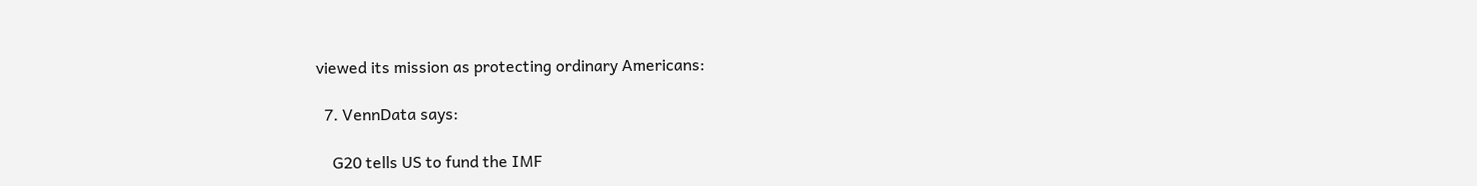viewed its mission as protecting ordinary Americans:

  7. VennData says:

    G20 tells US to fund the IMF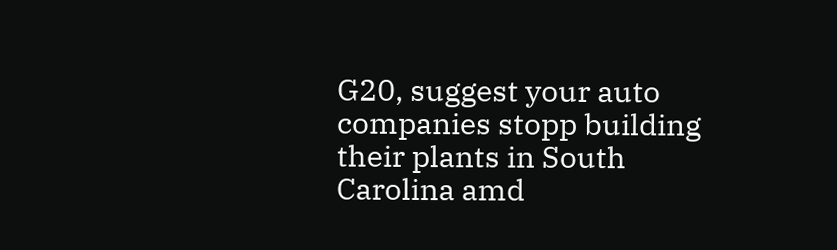G20, suggest your auto companies stopp building their plants in South Carolina amd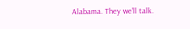Alabama. They we’ll talk.